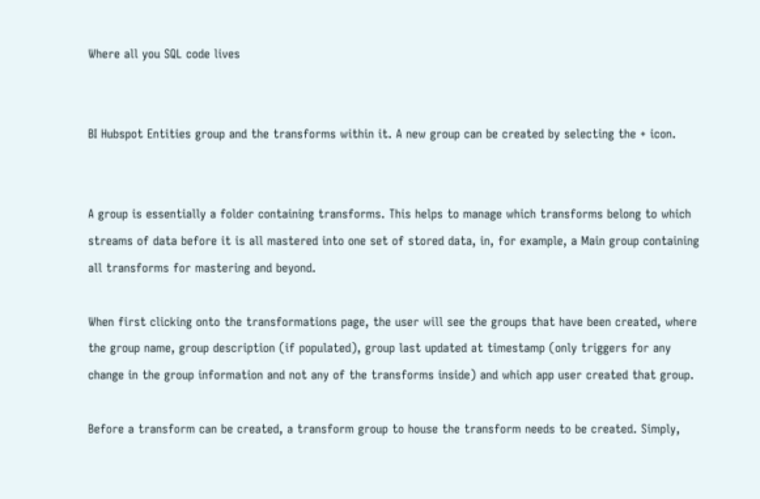Where all you SQL code lives


BI Hubspot Entities group and the transforms within it. A new group can be created by selecting the + icon.


A group is essentially a folder containing transforms. This helps to manage which transforms belong to which streams of data before it is all mastered into one set of stored data, in, for example, a Main group containing all transforms for mastering and beyond.

When first clicking onto the transformations page, the user will see the groups that have been created, where the group name, group description (if populated), group last updated at timestamp (only triggers for any change in the group information and not any of the transforms inside) and which app user created that group.

Before a transform can be created, a transform group to house the transform needs to be created. Simply,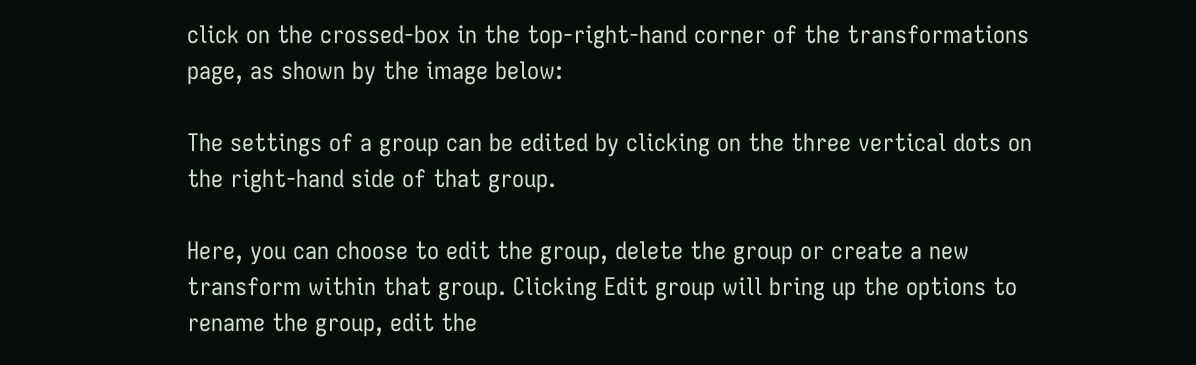click on the crossed-box in the top-right-hand corner of the transformations page, as shown by the image below:

The settings of a group can be edited by clicking on the three vertical dots on the right-hand side of that group.

Here, you can choose to edit the group, delete the group or create a new transform within that group. Clicking Edit group will bring up the options to rename the group, edit the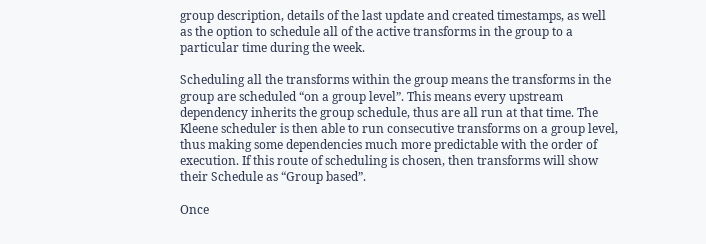group description, details of the last update and created timestamps, as well as the option to schedule all of the active transforms in the group to a particular time during the week.

Scheduling all the transforms within the group means the transforms in the group are scheduled “on a group level”. This means every upstream dependency inherits the group schedule, thus are all run at that time. The Kleene scheduler is then able to run consecutive transforms on a group level, thus making some dependencies much more predictable with the order of execution. If this route of scheduling is chosen, then transforms will show their Schedule as “Group based”.

Once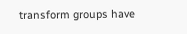transform groups have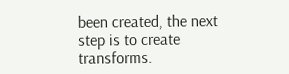been created, the next step is to create transforms.